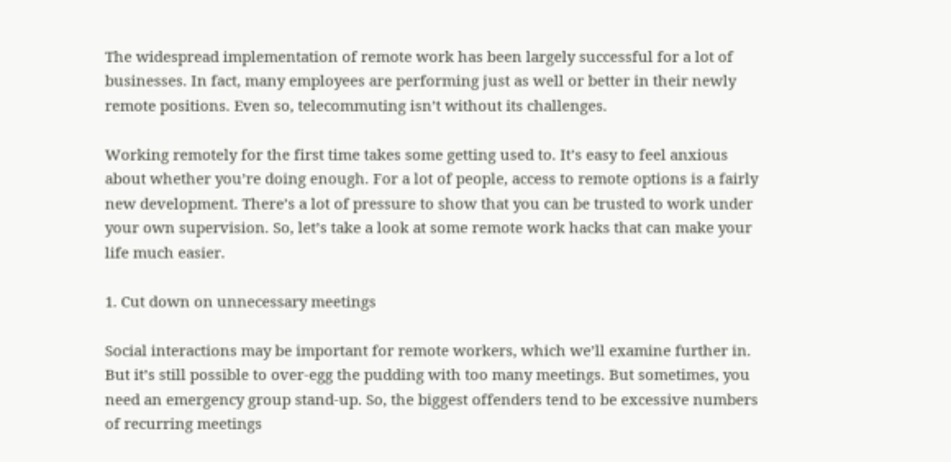The widespread implementation of remote work has been largely successful for a lot of businesses. In fact, many employees are performing just as well or better in their newly remote positions. Even so, telecommuting isn’t without its challenges.

Working remotely for the first time takes some getting used to. It’s easy to feel anxious about whether you’re doing enough. For a lot of people, access to remote options is a fairly new development. There’s a lot of pressure to show that you can be trusted to work under your own supervision. So, let’s take a look at some remote work hacks that can make your life much easier.

1. Cut down on unnecessary meetings

Social interactions may be important for remote workers, which we’ll examine further in. But it’s still possible to over-egg the pudding with too many meetings. But sometimes, you need an emergency group stand-up. So, the biggest offenders tend to be excessive numbers of recurring meetings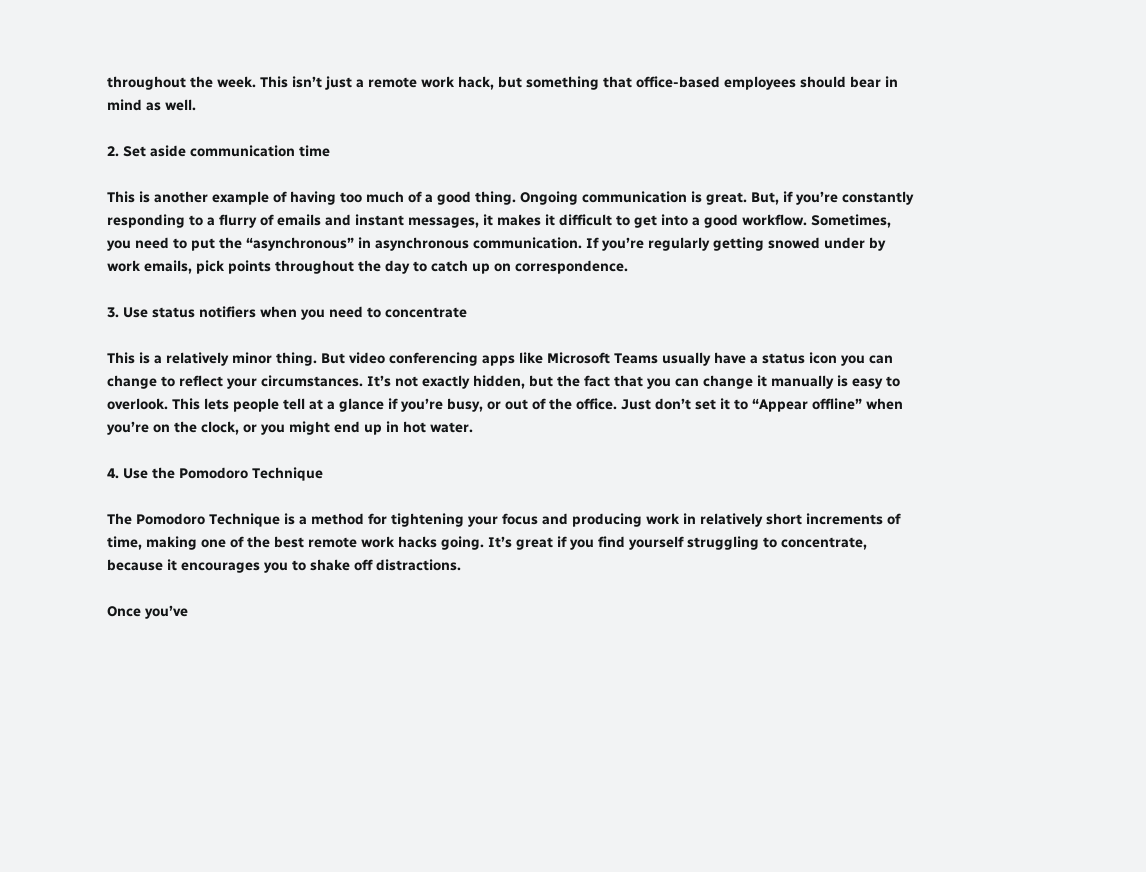throughout the week. This isn’t just a remote work hack, but something that office-based employees should bear in mind as well.

2. Set aside communication time

This is another example of having too much of a good thing. Ongoing communication is great. But, if you’re constantly responding to a flurry of emails and instant messages, it makes it difficult to get into a good workflow. Sometimes, you need to put the “asynchronous” in asynchronous communication. If you’re regularly getting snowed under by work emails, pick points throughout the day to catch up on correspondence.

3. Use status notifiers when you need to concentrate

This is a relatively minor thing. But video conferencing apps like Microsoft Teams usually have a status icon you can change to reflect your circumstances. It’s not exactly hidden, but the fact that you can change it manually is easy to overlook. This lets people tell at a glance if you’re busy, or out of the office. Just don’t set it to “Appear offline” when you’re on the clock, or you might end up in hot water.

4. Use the Pomodoro Technique

The Pomodoro Technique is a method for tightening your focus and producing work in relatively short increments of time, making one of the best remote work hacks going. It’s great if you find yourself struggling to concentrate, because it encourages you to shake off distractions.

Once you’ve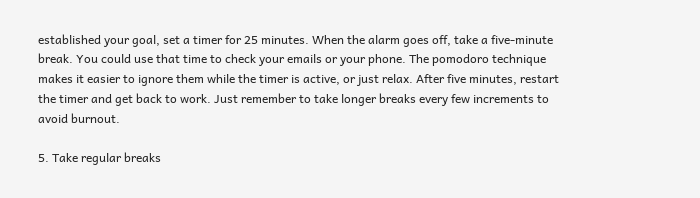established your goal, set a timer for 25 minutes. When the alarm goes off, take a five-minute break. You could use that time to check your emails or your phone. The pomodoro technique makes it easier to ignore them while the timer is active, or just relax. After five minutes, restart the timer and get back to work. Just remember to take longer breaks every few increments to avoid burnout.

5. Take regular breaks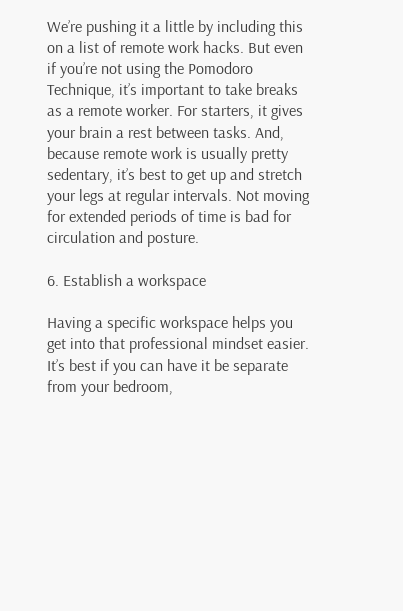We’re pushing it a little by including this on a list of remote work hacks. But even if you’re not using the Pomodoro Technique, it’s important to take breaks as a remote worker. For starters, it gives your brain a rest between tasks. And, because remote work is usually pretty sedentary, it’s best to get up and stretch your legs at regular intervals. Not moving for extended periods of time is bad for circulation and posture.

6. Establish a workspace

Having a specific workspace helps you get into that professional mindset easier. It’s best if you can have it be separate from your bedroom,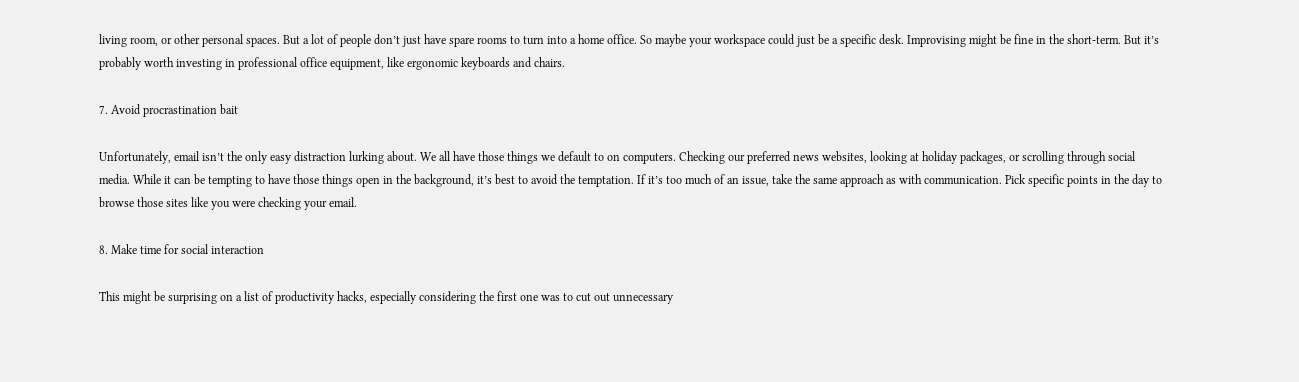living room, or other personal spaces. But a lot of people don’t just have spare rooms to turn into a home office. So maybe your workspace could just be a specific desk. Improvising might be fine in the short-term. But it’s probably worth investing in professional office equipment, like ergonomic keyboards and chairs.

7. Avoid procrastination bait

Unfortunately, email isn’t the only easy distraction lurking about. We all have those things we default to on computers. Checking our preferred news websites, looking at holiday packages, or scrolling through social media. While it can be tempting to have those things open in the background, it’s best to avoid the temptation. If it’s too much of an issue, take the same approach as with communication. Pick specific points in the day to browse those sites like you were checking your email.

8. Make time for social interaction

This might be surprising on a list of productivity hacks, especially considering the first one was to cut out unnecessary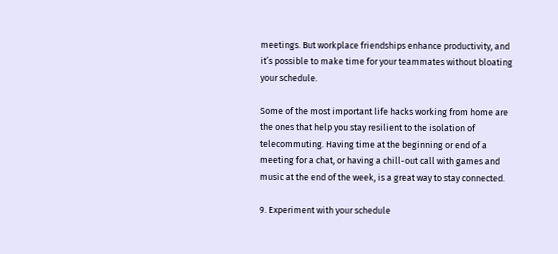meetings. But workplace friendships enhance productivity, and it’s possible to make time for your teammates without bloating your schedule.

Some of the most important life hacks working from home are the ones that help you stay resilient to the isolation of telecommuting. Having time at the beginning or end of a meeting for a chat, or having a chill-out call with games and music at the end of the week, is a great way to stay connected.

9. Experiment with your schedule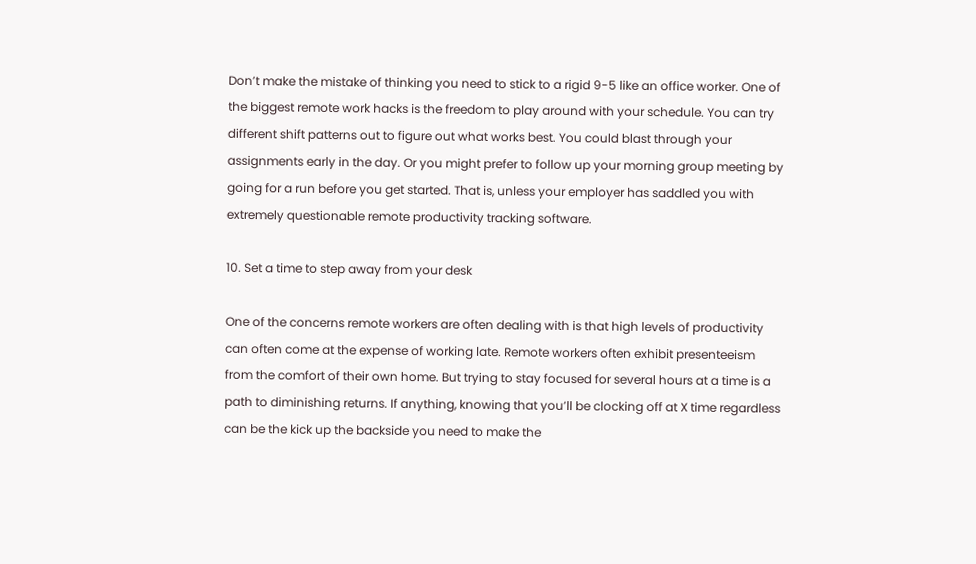Don’t make the mistake of thinking you need to stick to a rigid 9-5 like an office worker. One of the biggest remote work hacks is the freedom to play around with your schedule. You can try different shift patterns out to figure out what works best. You could blast through your assignments early in the day. Or you might prefer to follow up your morning group meeting by going for a run before you get started. That is, unless your employer has saddled you with extremely questionable remote productivity tracking software.

10. Set a time to step away from your desk

One of the concerns remote workers are often dealing with is that high levels of productivity can often come at the expense of working late. Remote workers often exhibit presenteeism from the comfort of their own home. But trying to stay focused for several hours at a time is a path to diminishing returns. If anything, knowing that you’ll be clocking off at X time regardless can be the kick up the backside you need to make the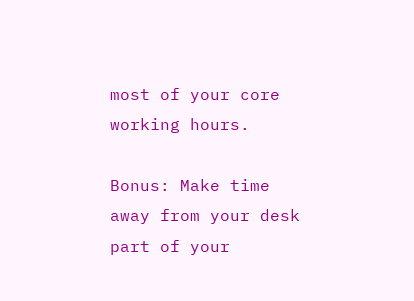most of your core working hours.

Bonus: Make time away from your desk part of your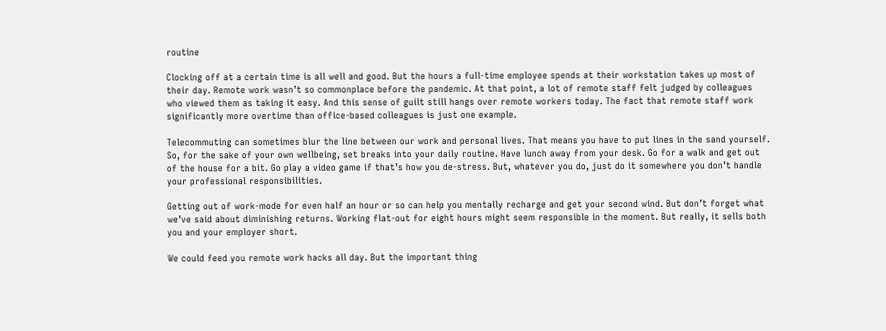routine

Clocking off at a certain time is all well and good. But the hours a full-time employee spends at their workstation takes up most of their day. Remote work wasn’t so commonplace before the pandemic. At that point, a lot of remote staff felt judged by colleagues who viewed them as taking it easy. And this sense of guilt still hangs over remote workers today. The fact that remote staff work significantly more overtime than office-based colleagues is just one example.

Telecommuting can sometimes blur the line between our work and personal lives. That means you have to put lines in the sand yourself. So, for the sake of your own wellbeing, set breaks into your daily routine. Have lunch away from your desk. Go for a walk and get out of the house for a bit. Go play a video game if that’s how you de-stress. But, whatever you do, just do it somewhere you don’t handle your professional responsibilities.

Getting out of work-mode for even half an hour or so can help you mentally recharge and get your second wind. But don’t forget what we’ve said about diminishing returns. Working flat-out for eight hours might seem responsible in the moment. But really, it sells both you and your employer short.

We could feed you remote work hacks all day. But the important thing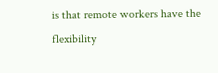is that remote workers have the flexibility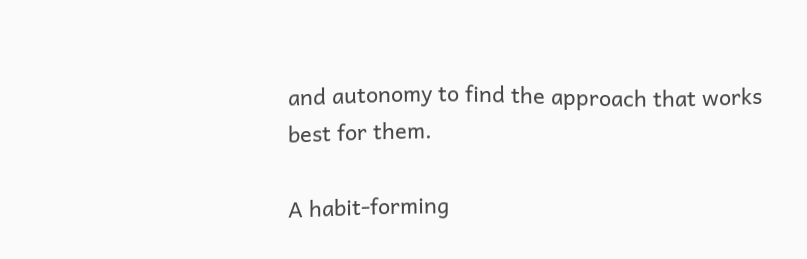and autonomy to find the approach that works best for them.

A habit-forming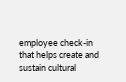employee check-in that helps create and sustain cultural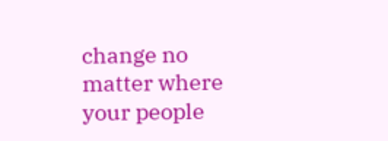change no matter where your people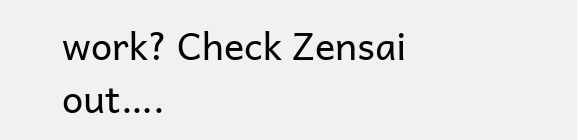work? Check Zensai out….